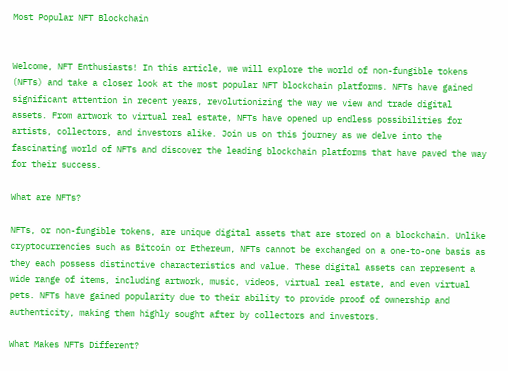Most Popular NFT Blockchain


Welcome, NFT Enthusiasts! In this article, we will explore the world of non-fungible tokens (NFTs) and take a closer look at the most popular NFT blockchain platforms. NFTs have gained significant attention in recent years, revolutionizing the way we view and trade digital assets. From artwork to virtual real estate, NFTs have opened up endless possibilities for artists, collectors, and investors alike. Join us on this journey as we delve into the fascinating world of NFTs and discover the leading blockchain platforms that have paved the way for their success.

What are NFTs?

NFTs, or non-fungible tokens, are unique digital assets that are stored on a blockchain. Unlike cryptocurrencies such as Bitcoin or Ethereum, NFTs cannot be exchanged on a one-to-one basis as they each possess distinctive characteristics and value. These digital assets can represent a wide range of items, including artwork, music, videos, virtual real estate, and even virtual pets. NFTs have gained popularity due to their ability to provide proof of ownership and authenticity, making them highly sought after by collectors and investors.

What Makes NFTs Different?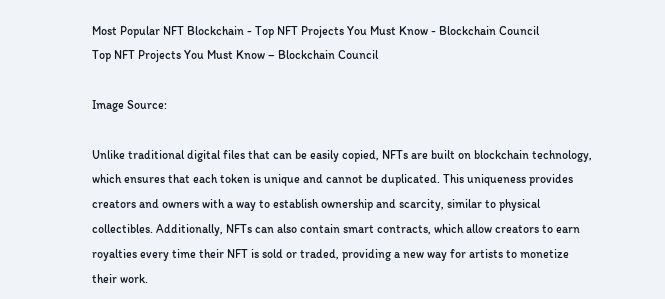Most Popular NFT Blockchain - Top NFT Projects You Must Know - Blockchain Council
Top NFT Projects You Must Know – Blockchain Council

Image Source:

Unlike traditional digital files that can be easily copied, NFTs are built on blockchain technology, which ensures that each token is unique and cannot be duplicated. This uniqueness provides creators and owners with a way to establish ownership and scarcity, similar to physical collectibles. Additionally, NFTs can also contain smart contracts, which allow creators to earn royalties every time their NFT is sold or traded, providing a new way for artists to monetize their work.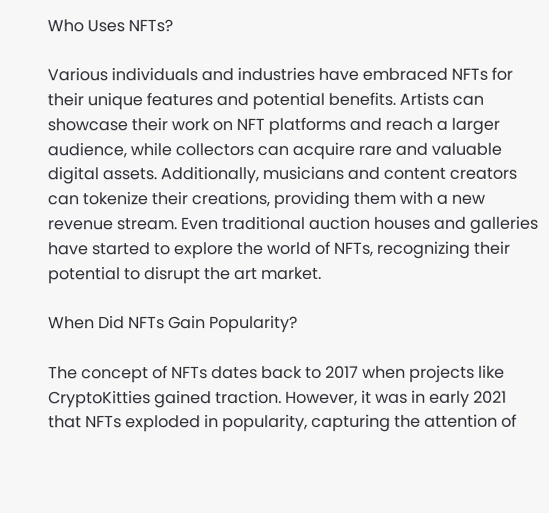Who Uses NFTs?

Various individuals and industries have embraced NFTs for their unique features and potential benefits. Artists can showcase their work on NFT platforms and reach a larger audience, while collectors can acquire rare and valuable digital assets. Additionally, musicians and content creators can tokenize their creations, providing them with a new revenue stream. Even traditional auction houses and galleries have started to explore the world of NFTs, recognizing their potential to disrupt the art market.

When Did NFTs Gain Popularity?

The concept of NFTs dates back to 2017 when projects like CryptoKitties gained traction. However, it was in early 2021 that NFTs exploded in popularity, capturing the attention of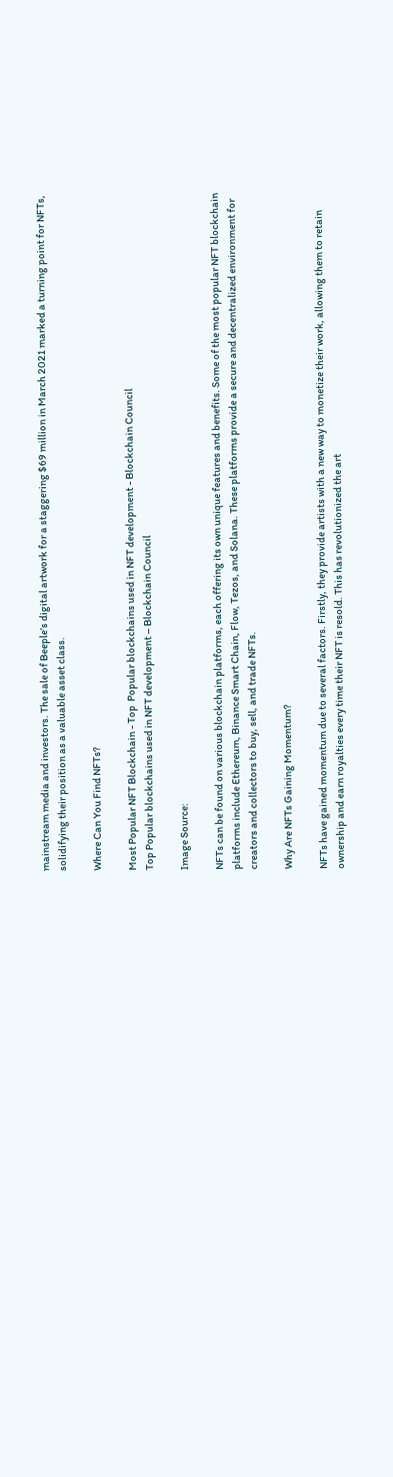mainstream media and investors. The sale of Beeple’s digital artwork for a staggering $69 million in March 2021 marked a turning point for NFTs, solidifying their position as a valuable asset class.

Where Can You Find NFTs?

Most Popular NFT Blockchain - Top  Popular blockchains used in NFT development - Blockchain Council
Top Popular blockchains used in NFT development – Blockchain Council

Image Source:

NFTs can be found on various blockchain platforms, each offering its own unique features and benefits. Some of the most popular NFT blockchain platforms include Ethereum, Binance Smart Chain, Flow, Tezos, and Solana. These platforms provide a secure and decentralized environment for creators and collectors to buy, sell, and trade NFTs.

Why Are NFTs Gaining Momentum?

NFTs have gained momentum due to several factors. Firstly, they provide artists with a new way to monetize their work, allowing them to retain ownership and earn royalties every time their NFT is resold. This has revolutionized the art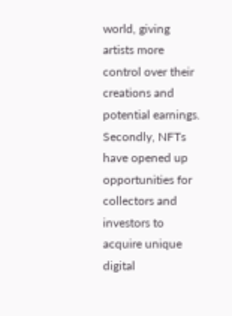world, giving artists more control over their creations and potential earnings. Secondly, NFTs have opened up opportunities for collectors and investors to acquire unique digital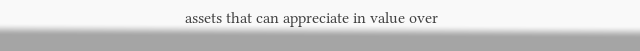assets that can appreciate in value over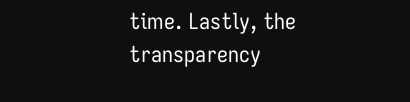time. Lastly, the transparency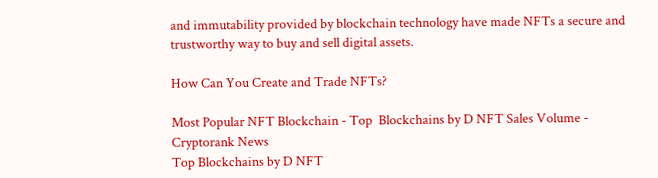and immutability provided by blockchain technology have made NFTs a secure and trustworthy way to buy and sell digital assets.

How Can You Create and Trade NFTs?

Most Popular NFT Blockchain - Top  Blockchains by D NFT Sales Volume - Cryptorank News
Top Blockchains by D NFT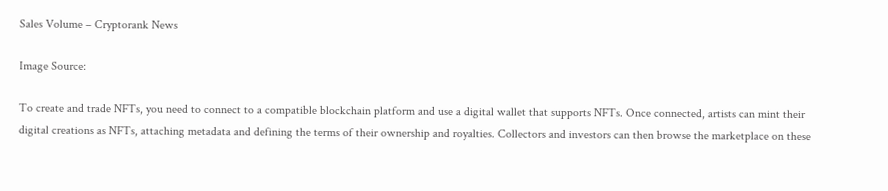Sales Volume – Cryptorank News

Image Source:

To create and trade NFTs, you need to connect to a compatible blockchain platform and use a digital wallet that supports NFTs. Once connected, artists can mint their digital creations as NFTs, attaching metadata and defining the terms of their ownership and royalties. Collectors and investors can then browse the marketplace on these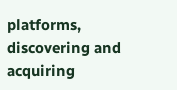platforms, discovering and acquiring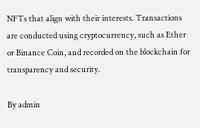NFTs that align with their interests. Transactions are conducted using cryptocurrency, such as Ether or Binance Coin, and recorded on the blockchain for transparency and security.

By admin